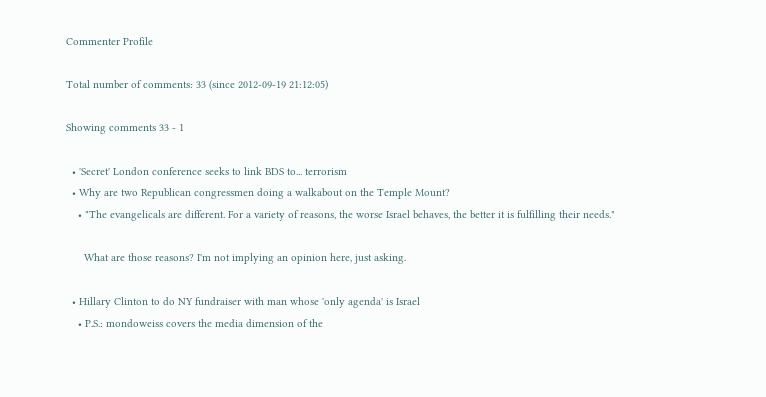Commenter Profile

Total number of comments: 33 (since 2012-09-19 21:12:05)

Showing comments 33 - 1

  • 'Secret' London conference seeks to link BDS to... terrorism
  • Why are two Republican congressmen doing a walkabout on the Temple Mount?
    • "The evangelicals are different. For a variety of reasons, the worse Israel behaves, the better it is fulfilling their needs."

      What are those reasons? I'm not implying an opinion here, just asking.

  • Hillary Clinton to do NY fundraiser with man whose 'only agenda' is Israel
    • P.S.: mondoweiss covers the media dimension of the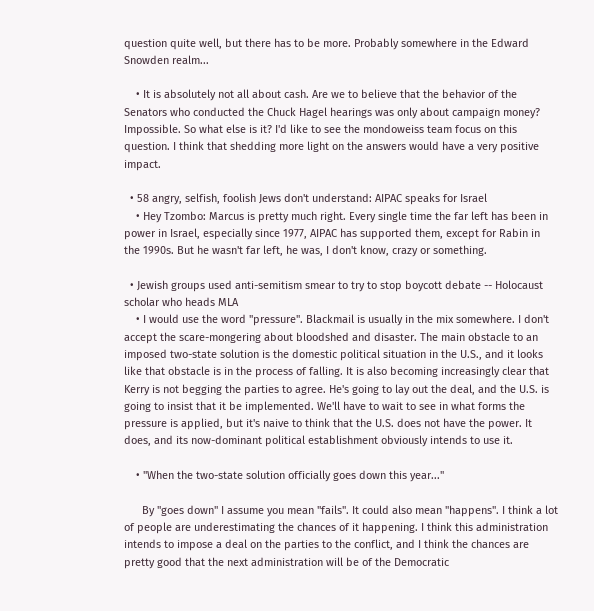question quite well, but there has to be more. Probably somewhere in the Edward Snowden realm...

    • It is absolutely not all about cash. Are we to believe that the behavior of the Senators who conducted the Chuck Hagel hearings was only about campaign money? Impossible. So what else is it? I'd like to see the mondoweiss team focus on this question. I think that shedding more light on the answers would have a very positive impact.

  • 58 angry, selfish, foolish Jews don't understand: AIPAC speaks for Israel
    • Hey Tzombo: Marcus is pretty much right. Every single time the far left has been in power in Israel, especially since 1977, AIPAC has supported them, except for Rabin in the 1990s. But he wasn't far left, he was, I don't know, crazy or something.

  • Jewish groups used anti-semitism smear to try to stop boycott debate -- Holocaust scholar who heads MLA
    • I would use the word "pressure". Blackmail is usually in the mix somewhere. I don't accept the scare-mongering about bloodshed and disaster. The main obstacle to an imposed two-state solution is the domestic political situation in the U.S., and it looks like that obstacle is in the process of falling. It is also becoming increasingly clear that Kerry is not begging the parties to agree. He's going to lay out the deal, and the U.S. is going to insist that it be implemented. We'll have to wait to see in what forms the pressure is applied, but it's naive to think that the U.S. does not have the power. It does, and its now-dominant political establishment obviously intends to use it.

    • "When the two-state solution officially goes down this year..."

      By "goes down" I assume you mean "fails". It could also mean "happens". I think a lot of people are underestimating the chances of it happening. I think this administration intends to impose a deal on the parties to the conflict, and I think the chances are pretty good that the next administration will be of the Democratic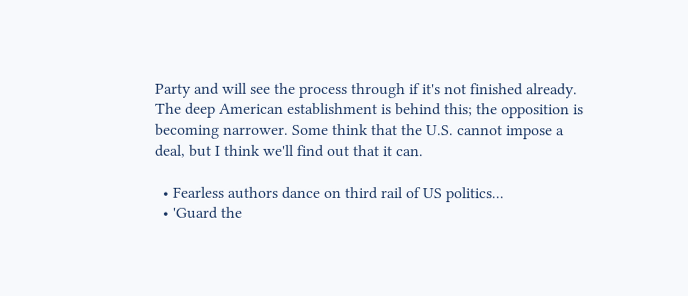Party and will see the process through if it's not finished already. The deep American establishment is behind this; the opposition is becoming narrower. Some think that the U.S. cannot impose a deal, but I think we'll find out that it can.

  • Fearless authors dance on third rail of US politics...
  • 'Guard the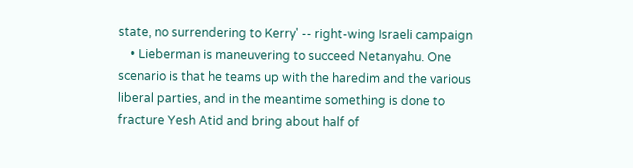state, no surrendering to Kerry' -- right-wing Israeli campaign
    • Lieberman is maneuvering to succeed Netanyahu. One scenario is that he teams up with the haredim and the various liberal parties, and in the meantime something is done to fracture Yesh Atid and bring about half of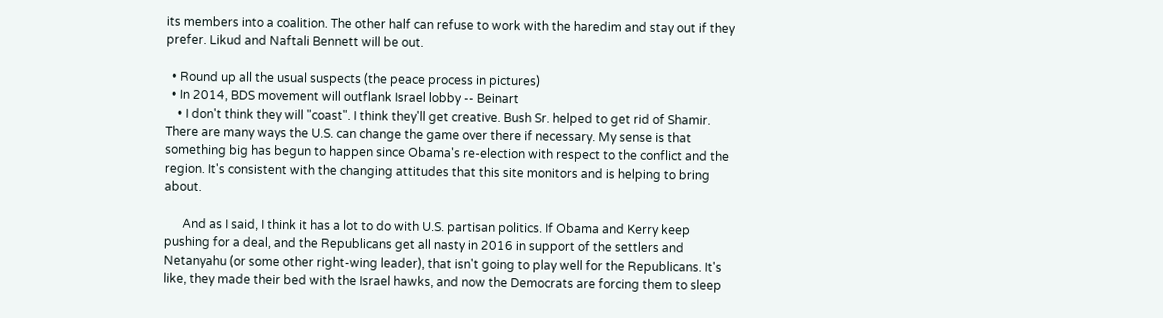its members into a coalition. The other half can refuse to work with the haredim and stay out if they prefer. Likud and Naftali Bennett will be out.

  • Round up all the usual suspects (the peace process in pictures)
  • In 2014, BDS movement will outflank Israel lobby -- Beinart
    • I don't think they will "coast". I think they'll get creative. Bush Sr. helped to get rid of Shamir. There are many ways the U.S. can change the game over there if necessary. My sense is that something big has begun to happen since Obama's re-election with respect to the conflict and the region. It's consistent with the changing attitudes that this site monitors and is helping to bring about.

      And as I said, I think it has a lot to do with U.S. partisan politics. If Obama and Kerry keep pushing for a deal, and the Republicans get all nasty in 2016 in support of the settlers and Netanyahu (or some other right-wing leader), that isn't going to play well for the Republicans. It's like, they made their bed with the Israel hawks, and now the Democrats are forcing them to sleep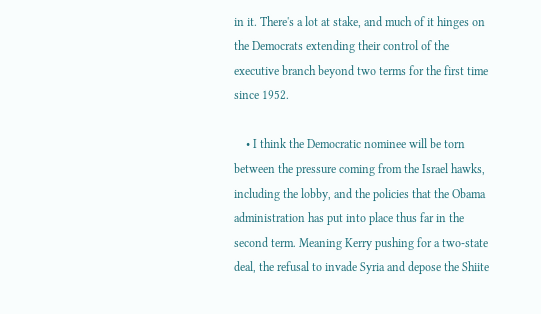in it. There's a lot at stake, and much of it hinges on the Democrats extending their control of the executive branch beyond two terms for the first time since 1952.

    • I think the Democratic nominee will be torn between the pressure coming from the Israel hawks, including the lobby, and the policies that the Obama administration has put into place thus far in the second term. Meaning Kerry pushing for a two-state deal, the refusal to invade Syria and depose the Shiite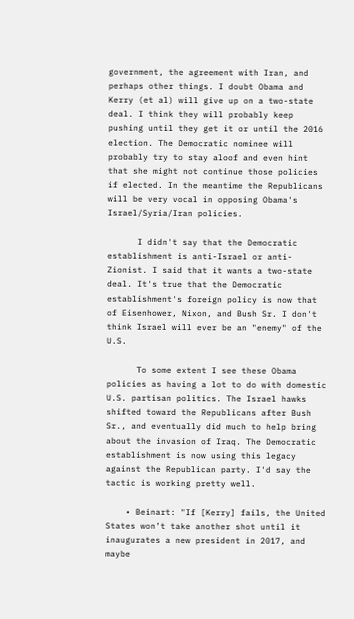government, the agreement with Iran, and perhaps other things. I doubt Obama and Kerry (et al) will give up on a two-state deal. I think they will probably keep pushing until they get it or until the 2016 election. The Democratic nominee will probably try to stay aloof and even hint that she might not continue those policies if elected. In the meantime the Republicans will be very vocal in opposing Obama's Israel/Syria/Iran policies.

      I didn't say that the Democratic establishment is anti-Israel or anti-Zionist. I said that it wants a two-state deal. It's true that the Democratic establishment's foreign policy is now that of Eisenhower, Nixon, and Bush Sr. I don't think Israel will ever be an "enemy" of the U.S.

      To some extent I see these Obama policies as having a lot to do with domestic U.S. partisan politics. The Israel hawks shifted toward the Republicans after Bush Sr., and eventually did much to help bring about the invasion of Iraq. The Democratic establishment is now using this legacy against the Republican party. I'd say the tactic is working pretty well.

    • Beinart: "If [Kerry] fails, the United States won’t take another shot until it inaugurates a new president in 2017, and maybe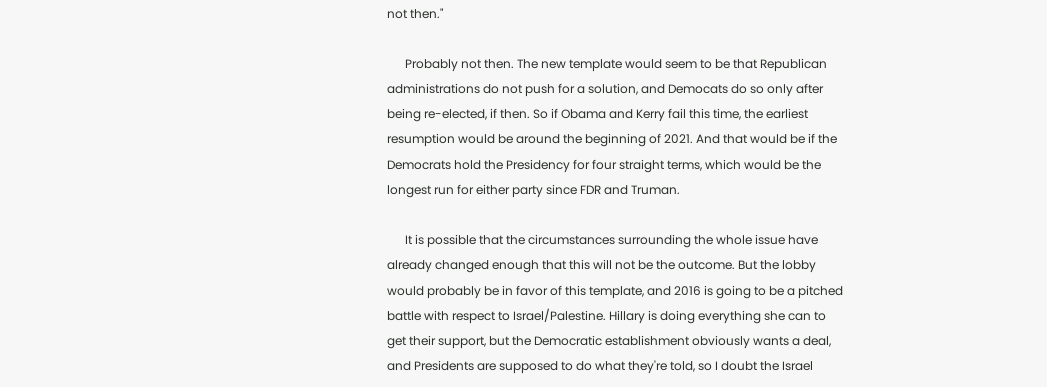not then."

      Probably not then. The new template would seem to be that Republican administrations do not push for a solution, and Democats do so only after being re-elected, if then. So if Obama and Kerry fail this time, the earliest resumption would be around the beginning of 2021. And that would be if the Democrats hold the Presidency for four straight terms, which would be the longest run for either party since FDR and Truman.

      It is possible that the circumstances surrounding the whole issue have already changed enough that this will not be the outcome. But the lobby would probably be in favor of this template, and 2016 is going to be a pitched battle with respect to Israel/Palestine. Hillary is doing everything she can to get their support, but the Democratic establishment obviously wants a deal, and Presidents are supposed to do what they're told, so I doubt the Israel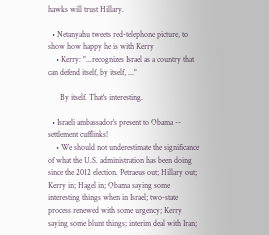hawks will trust Hillary.

  • Netanyahu tweets red-telephone picture, to show how happy he is with Kerry
    • Kerry: "...recognizes Israel as a country that can defend itself, by itself, ..."

      By itself. That's interesting.

  • Israeli ambassador's present to Obama -- settlement cufflinks!
    • We should not underestimate the significance of what the U.S. administration has been doing since the 2012 election. Petraeus out; Hillary out; Kerry in; Hagel in; Obama saying some interesting things when in Israel; two-state process renewed with some urgency; Kerry saying some blunt things; interim deal with Iran;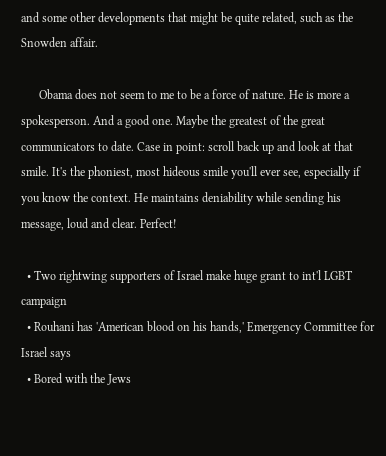and some other developments that might be quite related, such as the Snowden affair.

      Obama does not seem to me to be a force of nature. He is more a spokesperson. And a good one. Maybe the greatest of the great communicators to date. Case in point: scroll back up and look at that smile. It's the phoniest, most hideous smile you'll ever see, especially if you know the context. He maintains deniability while sending his message, loud and clear. Perfect!

  • Two rightwing supporters of Israel make huge grant to int'l LGBT campaign
  • Rouhani has 'American blood on his hands,' Emergency Committee for Israel says
  • Bored with the Jews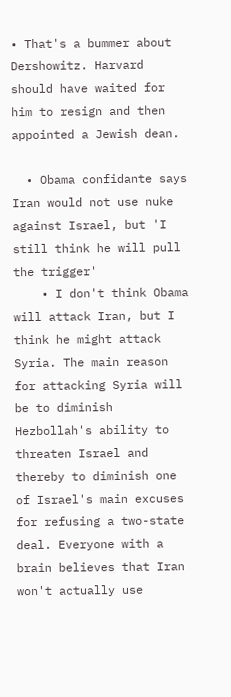• That's a bummer about Dershowitz. Harvard should have waited for him to resign and then appointed a Jewish dean.

  • Obama confidante says Iran would not use nuke against Israel, but 'I still think he will pull the trigger'
    • I don't think Obama will attack Iran, but I think he might attack Syria. The main reason for attacking Syria will be to diminish Hezbollah's ability to threaten Israel and thereby to diminish one of Israel's main excuses for refusing a two-state deal. Everyone with a brain believes that Iran won't actually use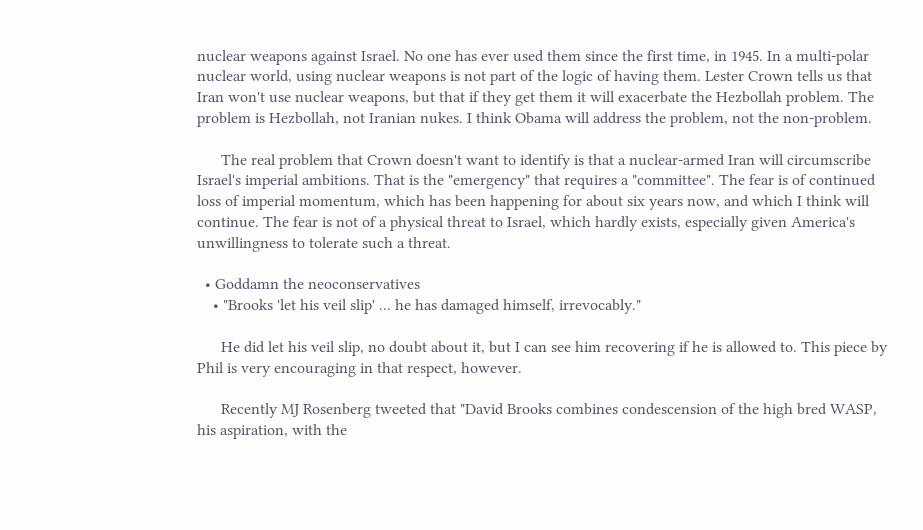nuclear weapons against Israel. No one has ever used them since the first time, in 1945. In a multi-polar nuclear world, using nuclear weapons is not part of the logic of having them. Lester Crown tells us that Iran won't use nuclear weapons, but that if they get them it will exacerbate the Hezbollah problem. The problem is Hezbollah, not Iranian nukes. I think Obama will address the problem, not the non-problem.

      The real problem that Crown doesn't want to identify is that a nuclear-armed Iran will circumscribe Israel's imperial ambitions. That is the "emergency" that requires a "committee". The fear is of continued loss of imperial momentum, which has been happening for about six years now, and which I think will continue. The fear is not of a physical threat to Israel, which hardly exists, especially given America's unwillingness to tolerate such a threat.

  • Goddamn the neoconservatives
    • "Brooks 'let his veil slip' ... he has damaged himself, irrevocably."

      He did let his veil slip, no doubt about it, but I can see him recovering if he is allowed to. This piece by Phil is very encouraging in that respect, however.

      Recently MJ Rosenberg tweeted that "David Brooks combines condescension of the high bred WASP, his aspiration, with the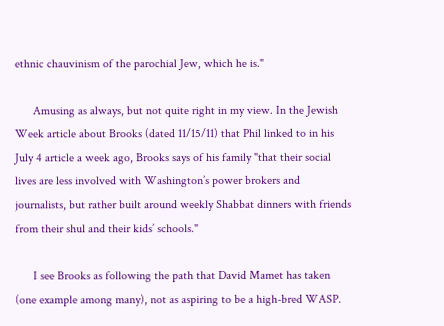ethnic chauvinism of the parochial Jew, which he is."

      Amusing as always, but not quite right in my view. In the Jewish Week article about Brooks (dated 11/15/11) that Phil linked to in his July 4 article a week ago, Brooks says of his family "that their social lives are less involved with Washington’s power brokers and journalists, but rather built around weekly Shabbat dinners with friends from their shul and their kids’ schools."

      I see Brooks as following the path that David Mamet has taken (one example among many), not as aspiring to be a high-bred WASP.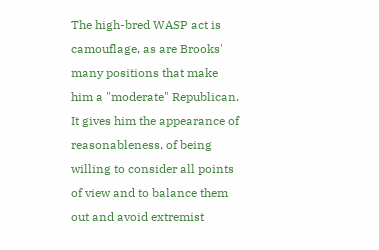The high-bred WASP act is camouflage, as are Brooks' many positions that make him a "moderate" Republican. It gives him the appearance of reasonableness, of being willing to consider all points of view and to balance them out and avoid extremist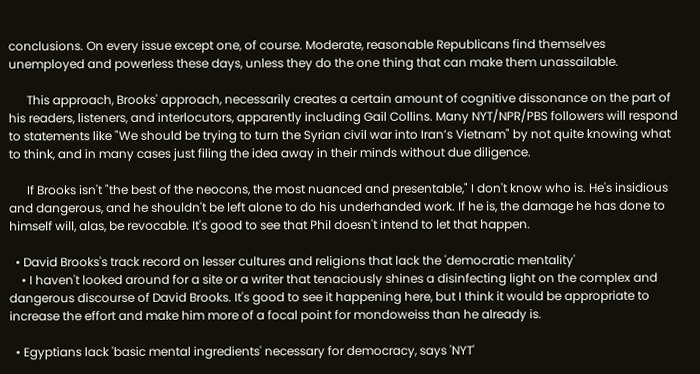conclusions. On every issue except one, of course. Moderate, reasonable Republicans find themselves unemployed and powerless these days, unless they do the one thing that can make them unassailable.

      This approach, Brooks' approach, necessarily creates a certain amount of cognitive dissonance on the part of his readers, listeners, and interlocutors, apparently including Gail Collins. Many NYT/NPR/PBS followers will respond to statements like "We should be trying to turn the Syrian civil war into Iran’s Vietnam" by not quite knowing what to think, and in many cases just filing the idea away in their minds without due diligence.

      If Brooks isn't "the best of the neocons, the most nuanced and presentable," I don't know who is. He's insidious and dangerous, and he shouldn't be left alone to do his underhanded work. If he is, the damage he has done to himself will, alas, be revocable. It's good to see that Phil doesn't intend to let that happen.

  • David Brooks's track record on lesser cultures and religions that lack the 'democratic mentality'
    • I haven't looked around for a site or a writer that tenaciously shines a disinfecting light on the complex and dangerous discourse of David Brooks. It's good to see it happening here, but I think it would be appropriate to increase the effort and make him more of a focal point for mondoweiss than he already is.

  • Egyptians lack 'basic mental ingredients' necessary for democracy, says 'NYT'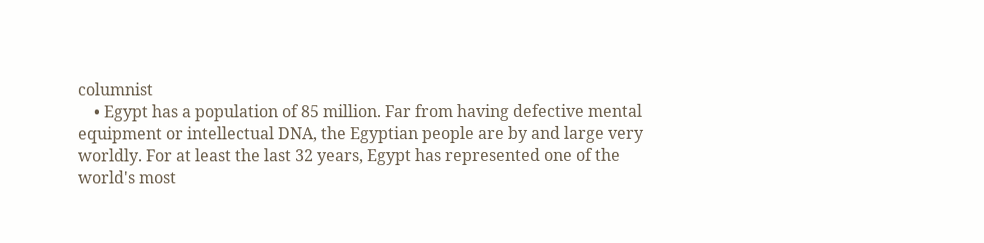columnist
    • Egypt has a population of 85 million. Far from having defective mental equipment or intellectual DNA, the Egyptian people are by and large very worldly. For at least the last 32 years, Egypt has represented one of the world's most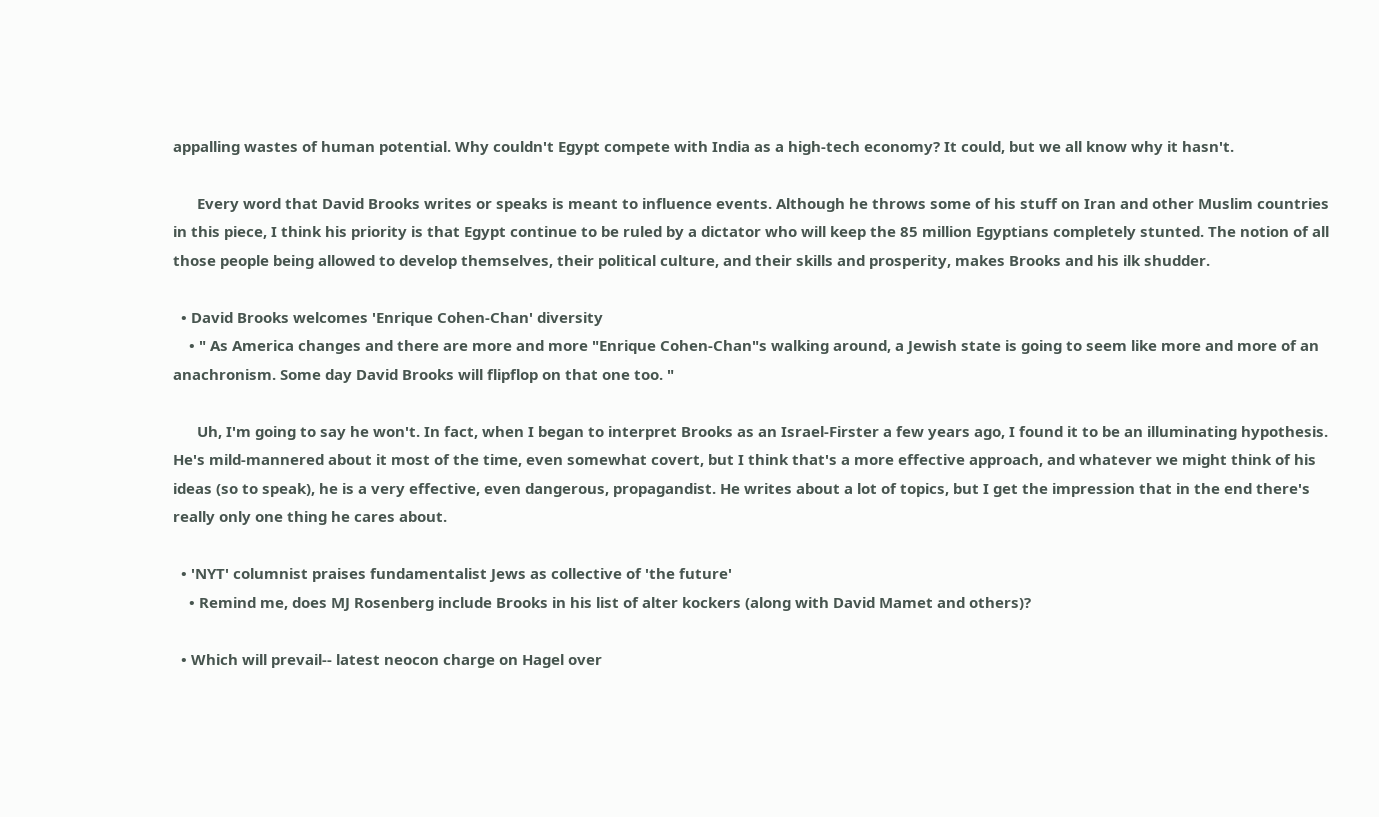appalling wastes of human potential. Why couldn't Egypt compete with India as a high-tech economy? It could, but we all know why it hasn't.

      Every word that David Brooks writes or speaks is meant to influence events. Although he throws some of his stuff on Iran and other Muslim countries in this piece, I think his priority is that Egypt continue to be ruled by a dictator who will keep the 85 million Egyptians completely stunted. The notion of all those people being allowed to develop themselves, their political culture, and their skills and prosperity, makes Brooks and his ilk shudder.

  • David Brooks welcomes 'Enrique Cohen-Chan' diversity
    • " As America changes and there are more and more "Enrique Cohen-Chan"s walking around, a Jewish state is going to seem like more and more of an anachronism. Some day David Brooks will flipflop on that one too. "

      Uh, I'm going to say he won't. In fact, when I began to interpret Brooks as an Israel-Firster a few years ago, I found it to be an illuminating hypothesis. He's mild-mannered about it most of the time, even somewhat covert, but I think that's a more effective approach, and whatever we might think of his ideas (so to speak), he is a very effective, even dangerous, propagandist. He writes about a lot of topics, but I get the impression that in the end there's really only one thing he cares about.

  • 'NYT' columnist praises fundamentalist Jews as collective of 'the future'
    • Remind me, does MJ Rosenberg include Brooks in his list of alter kockers (along with David Mamet and others)?

  • Which will prevail-- latest neocon charge on Hagel over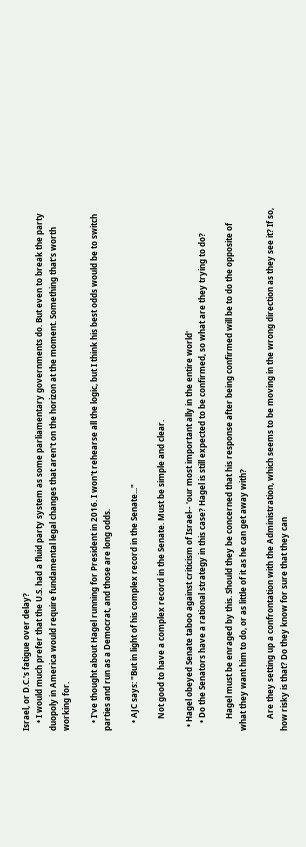Israel, or D.C.'s fatigue over delay?
    • I would much prefer that the U.S. had a fluid party system as some parliamentary governments do. But even to break the party duopoly in America would require fundamental legal changes that aren't on the horizon at the moment. Something that's worth working for.

    • I've thought about Hagel running for President in 2016. I won't rehearse all the logic, but I think his best odds would be to switch parties and run as a Democrat, and those are long odds.

    • AJC says: "But in light of his complex record in the Senate..."

      Not good to have a complex record in the Senate. Must be simple and clear.

  • Hagel obeyed Senate taboo against criticism of Israel-- 'our most important ally in the entire world'
    • Do the Senators have a rational strategy in this case? Hagel is still expected to be confirmed, so what are they trying to do?

      Hagel must be enraged by this. Should they be concerned that his response after being confirmed will be to do the opposite of what they want him to do, or as little of it as he can get away with?

      Are they setting up a confrontation with the Administration, which seems to be moving in the wrong direction as they see it? If so, how risky is that? Do they know for sure that they can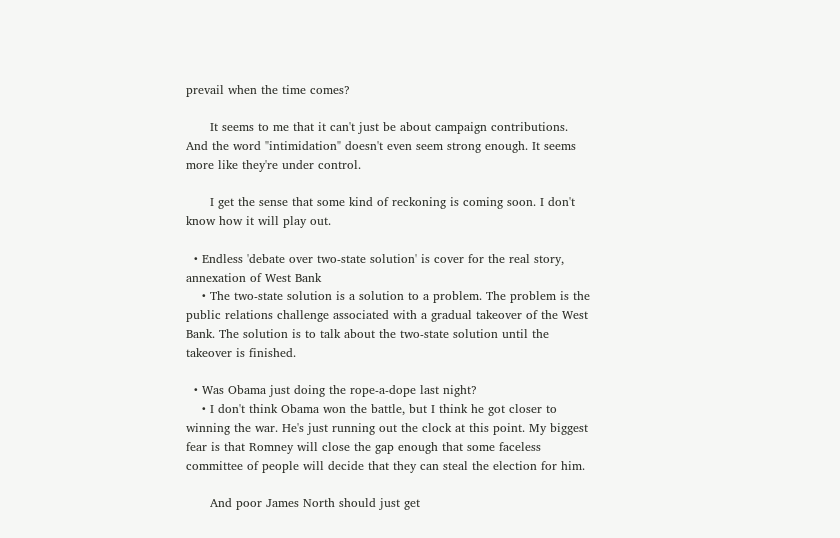prevail when the time comes?

      It seems to me that it can't just be about campaign contributions. And the word "intimidation" doesn't even seem strong enough. It seems more like they're under control.

      I get the sense that some kind of reckoning is coming soon. I don't know how it will play out.

  • Endless 'debate over two-state solution' is cover for the real story, annexation of West Bank
    • The two-state solution is a solution to a problem. The problem is the public relations challenge associated with a gradual takeover of the West Bank. The solution is to talk about the two-state solution until the takeover is finished.

  • Was Obama just doing the rope-a-dope last night?
    • I don't think Obama won the battle, but I think he got closer to winning the war. He's just running out the clock at this point. My biggest fear is that Romney will close the gap enough that some faceless committee of people will decide that they can steal the election for him.

      And poor James North should just get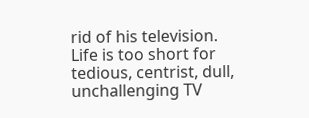rid of his television. Life is too short for tedious, centrist, dull, unchallenging TV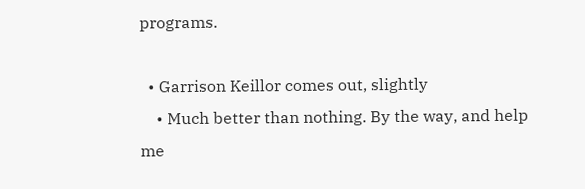programs.

  • Garrison Keillor comes out, slightly
    • Much better than nothing. By the way, and help me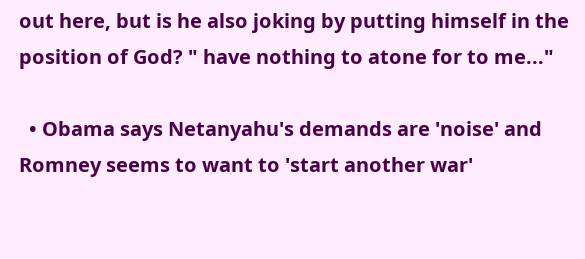out here, but is he also joking by putting himself in the position of God? " have nothing to atone for to me..."

  • Obama says Netanyahu's demands are 'noise' and Romney seems to want to 'start another war'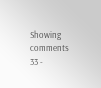Showing comments 33 -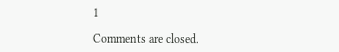1

Comments are closed.